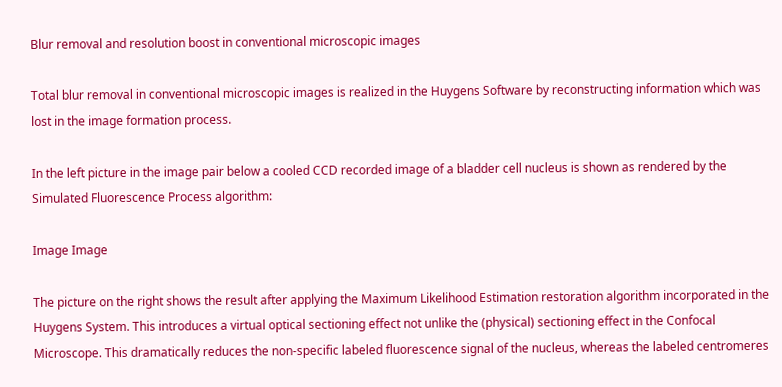Blur removal and resolution boost in conventional microscopic images

Total blur removal in conventional microscopic images is realized in the Huygens Software by reconstructing information which was lost in the image formation process.

In the left picture in the image pair below a cooled CCD recorded image of a bladder cell nucleus is shown as rendered by the Simulated Fluorescence Process algorithm:

Image Image

The picture on the right shows the result after applying the Maximum Likelihood Estimation restoration algorithm incorporated in the Huygens System. This introduces a virtual optical sectioning effect not unlike the (physical) sectioning effect in the Confocal Microscope. This dramatically reduces the non-specific labeled fluorescence signal of the nucleus, whereas the labeled centromeres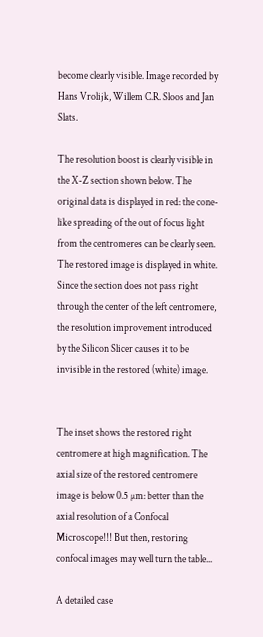become clearly visible. Image recorded by Hans Vrolijk, Willem C.R. Sloos and Jan Slats.

The resolution boost is clearly visible in the X-Z section shown below. The original data is displayed in red: the cone-like spreading of the out of focus light from the centromeres can be clearly seen. The restored image is displayed in white. Since the section does not pass right through the center of the left centromere, the resolution improvement introduced by the Silicon Slicer causes it to be invisible in the restored (white) image.


The inset shows the restored right centromere at high magnification. The axial size of the restored centromere image is below 0.5 µm: better than the axial resolution of a Confocal Microscope!!! But then, restoring confocal images may well turn the table...

A detailed case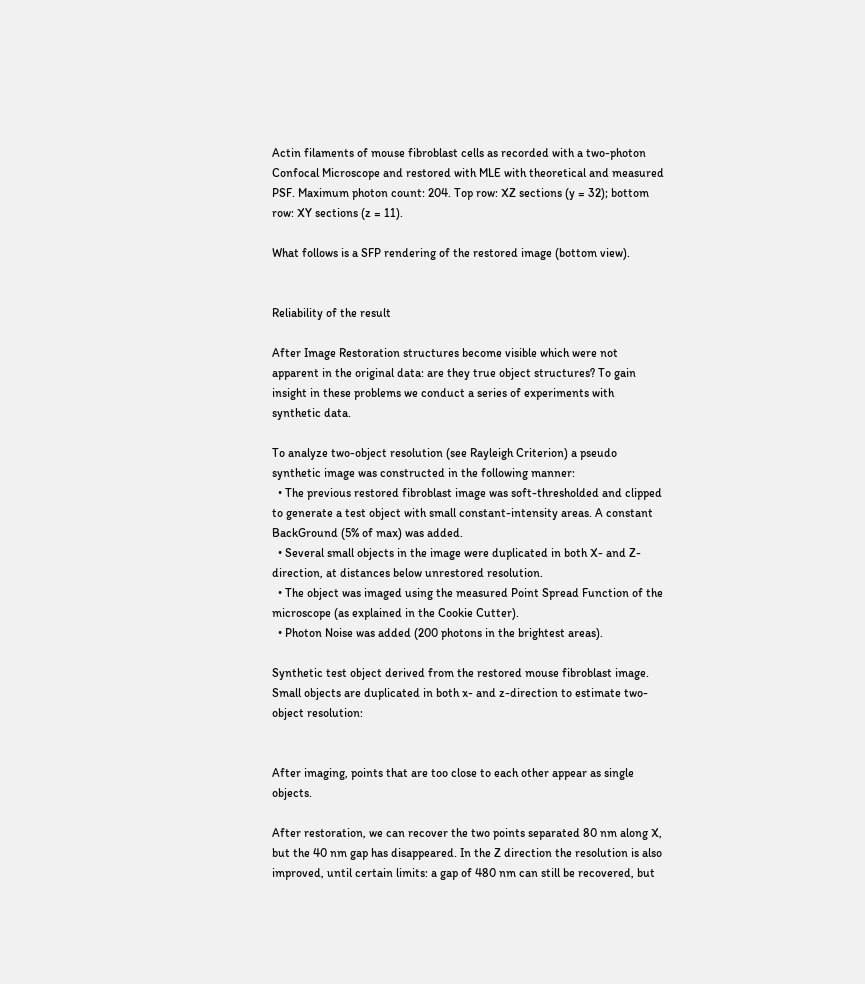Actin filaments of mouse fibroblast cells as recorded with a two-photon Confocal Microscope and restored with MLE with theoretical and measured PSF. Maximum photon count: 204. Top row: XZ sections (y = 32); bottom row: XY sections (z = 11).

What follows is a SFP rendering of the restored image (bottom view).


Reliability of the result

After Image Restoration structures become visible which were not apparent in the original data: are they true object structures? To gain insight in these problems we conduct a series of experiments with synthetic data.

To analyze two-object resolution (see Rayleigh Criterion) a pseudo synthetic image was constructed in the following manner:
  • The previous restored fibroblast image was soft-thresholded and clipped to generate a test object with small constant-intensity areas. A constant BackGround (5% of max) was added.
  • Several small objects in the image were duplicated in both X- and Z- direction, at distances below unrestored resolution.
  • The object was imaged using the measured Point Spread Function of the microscope (as explained in the Cookie Cutter).
  • Photon Noise was added (200 photons in the brightest areas).

Synthetic test object derived from the restored mouse fibroblast image. Small objects are duplicated in both x- and z-direction to estimate two-object resolution:


After imaging, points that are too close to each other appear as single objects.

After restoration, we can recover the two points separated 80 nm along X, but the 40 nm gap has disappeared. In the Z direction the resolution is also improved, until certain limits: a gap of 480 nm can still be recovered, but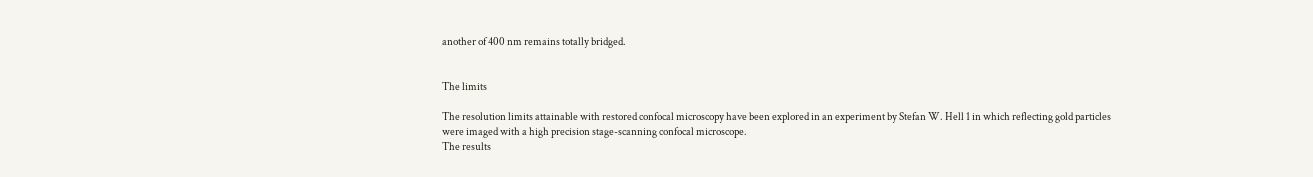another of 400 nm remains totally bridged.


The limits

The resolution limits attainable with restored confocal microscopy have been explored in an experiment by Stefan W. Hell 1 in which reflecting gold particles were imaged with a high precision stage-scanning confocal microscope.
The results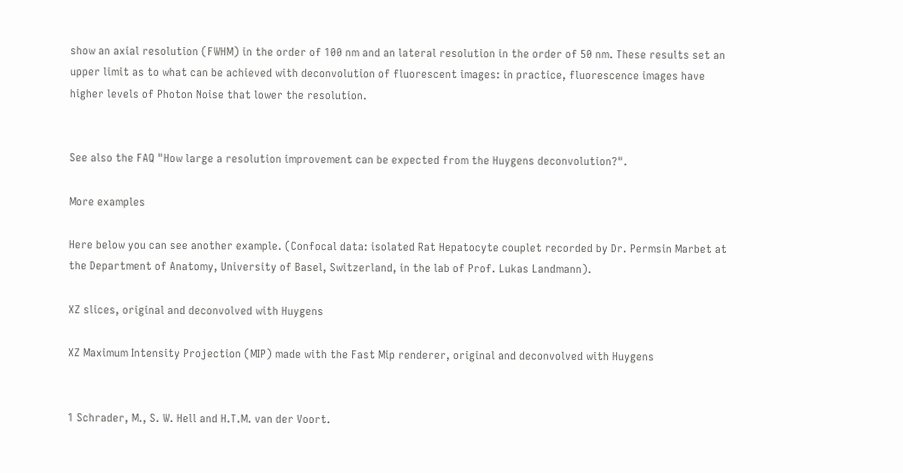show an axial resolution (FWHM) in the order of 100 nm and an lateral resolution in the order of 50 nm. These results set an upper limit as to what can be achieved with deconvolution of fluorescent images: in practice, fluorescence images have higher levels of Photon Noise that lower the resolution.


See also the FAQ "How large a resolution improvement can be expected from the Huygens deconvolution?".

More examples

Here below you can see another example. (Confocal data: isolated Rat Hepatocyte couplet recorded by Dr. Permsin Marbet at the Department of Anatomy, University of Basel, Switzerland, in the lab of Prof. Lukas Landmann).

XZ slices, original and deconvolved with Huygens

XZ Maximum Intensity Projection (MIP) made with the Fast Mip renderer, original and deconvolved with Huygens


1 Schrader, M., S. W. Hell and H.T.M. van der Voort.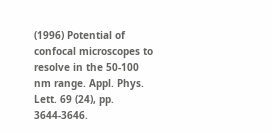(1996) Potential of confocal microscopes to resolve in the 50-100 nm range. Appl. Phys. Lett. 69 (24), pp. 3644-3646.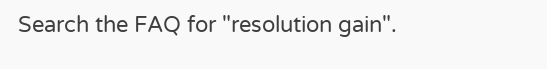Search the FAQ for "resolution gain".